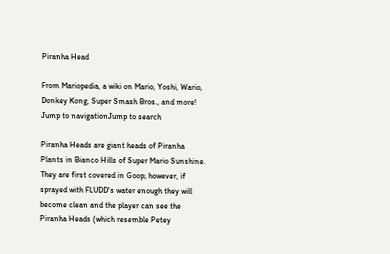Piranha Head

From Mariopedia, a wiki on Mario, Yoshi, Wario, Donkey Kong, Super Smash Bros., and more!
Jump to navigationJump to search

Piranha Heads are giant heads of Piranha Plants in Bianco Hills of Super Mario Sunshine. They are first covered in Goop; however, if sprayed with FLUDD's water enough they will become clean and the player can see the Piranha Heads (which resemble Petey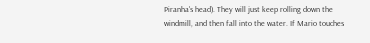Piranha's head). They will just keep rolling down the windmill, and then fall into the water. If Mario touches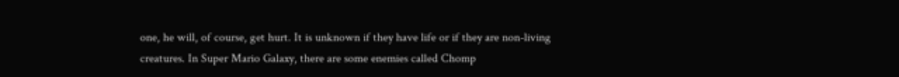one, he will, of course, get hurt. It is unknown if they have life or if they are non-living creatures. In Super Mario Galaxy, there are some enemies called Chomp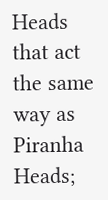Heads that act the same way as Piranha Heads;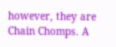however, they are Chain Chomps. A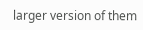larger version of them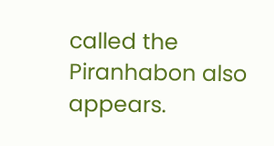called the Piranhabon also appears.